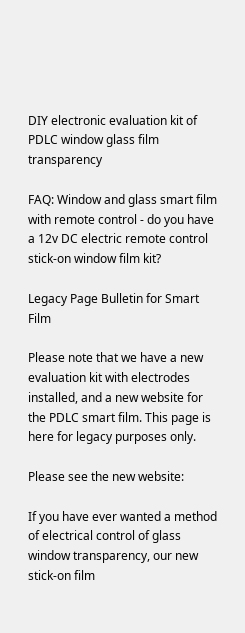DIY electronic evaluation kit of PDLC window glass film transparency

FAQ: Window and glass smart film with remote control - do you have a 12v DC electric remote control stick-on window film kit?

Legacy Page Bulletin for Smart Film

Please note that we have a new evaluation kit with electrodes installed, and a new website for the PDLC smart film. This page is here for legacy purposes only.

Please see the new website:

If you have ever wanted a method of electrical control of glass window transparency, our new stick-on film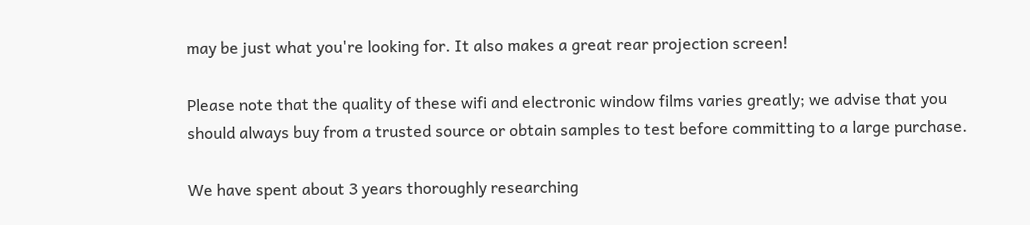may be just what you're looking for. It also makes a great rear projection screen!

Please note that the quality of these wifi and electronic window films varies greatly; we advise that you should always buy from a trusted source or obtain samples to test before committing to a large purchase.

We have spent about 3 years thoroughly researching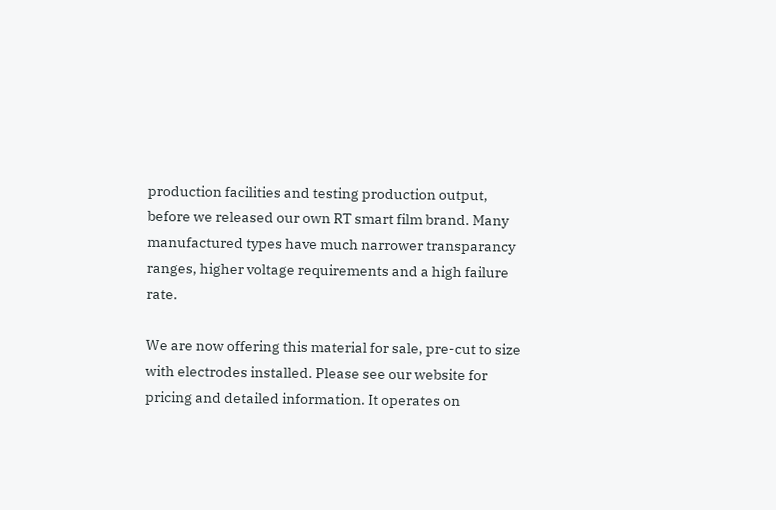production facilities and testing production output, before we released our own RT smart film brand. Many manufactured types have much narrower transparancy ranges, higher voltage requirements and a high failure rate.

We are now offering this material for sale, pre-cut to size with electrodes installed. Please see our website for pricing and detailed information. It operates on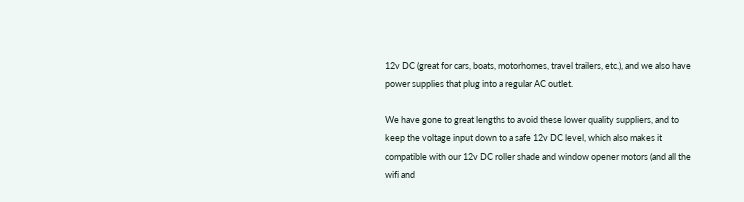12v DC (great for cars, boats, motorhomes, travel trailers, etc.), and we also have power supplies that plug into a regular AC outlet.

We have gone to great lengths to avoid these lower quality suppliers, and to keep the voltage input down to a safe 12v DC level, which also makes it compatible with our 12v DC roller shade and window opener motors (and all the wifi and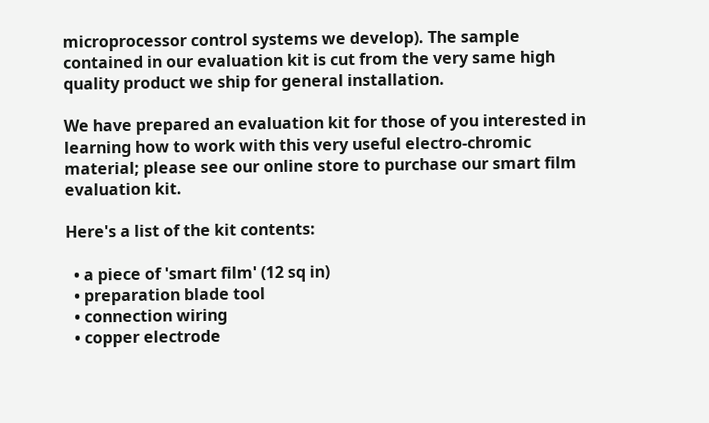microprocessor control systems we develop). The sample contained in our evaluation kit is cut from the very same high quality product we ship for general installation.

We have prepared an evaluation kit for those of you interested in learning how to work with this very useful electro-chromic material; please see our online store to purchase our smart film evaluation kit.

Here's a list of the kit contents:

  • a piece of 'smart film' (12 sq in)
  • preparation blade tool
  • connection wiring
  • copper electrode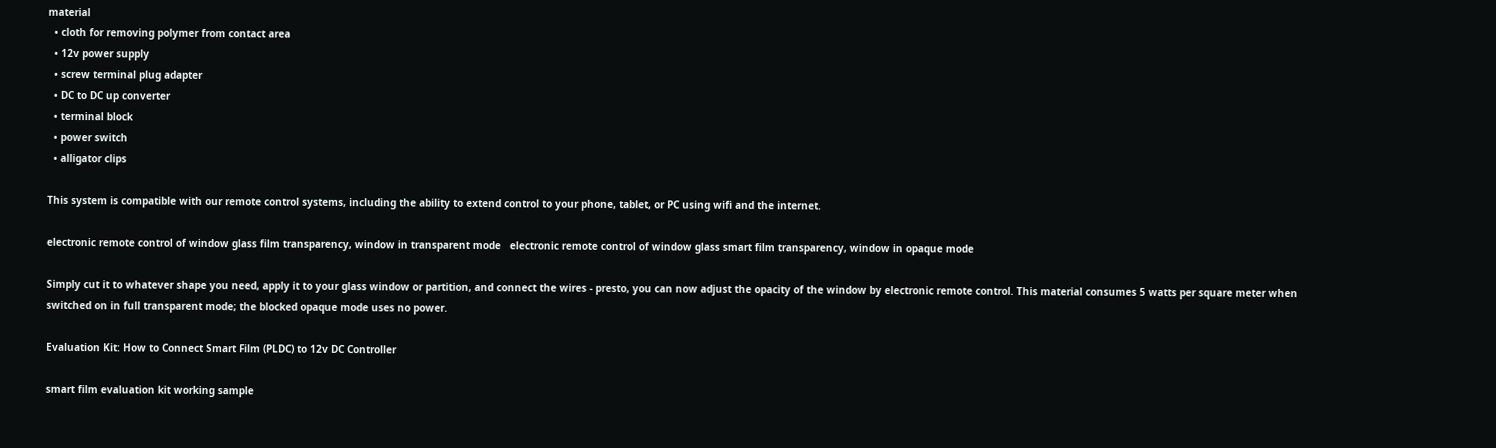material
  • cloth for removing polymer from contact area
  • 12v power supply
  • screw terminal plug adapter
  • DC to DC up converter
  • terminal block
  • power switch
  • alligator clips

This system is compatible with our remote control systems, including the ability to extend control to your phone, tablet, or PC using wifi and the internet.

electronic remote control of window glass film transparency, window in transparent mode   electronic remote control of window glass smart film transparency, window in opaque mode

Simply cut it to whatever shape you need, apply it to your glass window or partition, and connect the wires - presto, you can now adjust the opacity of the window by electronic remote control. This material consumes 5 watts per square meter when switched on in full transparent mode; the blocked opaque mode uses no power.

Evaluation Kit: How to Connect Smart Film (PLDC) to 12v DC Controller

smart film evaluation kit working sample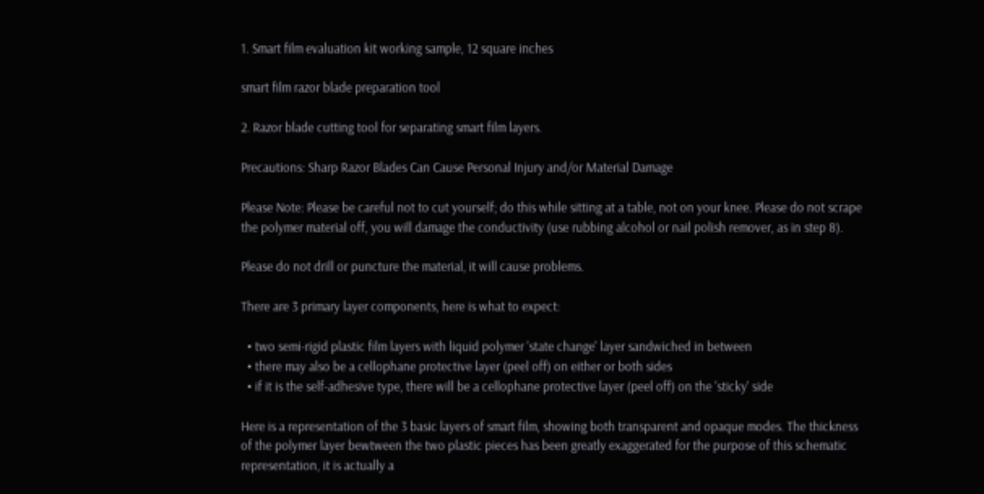1. Smart film evaluation kit working sample, 12 square inches

smart film razor blade preparation tool

2. Razor blade cutting tool for separating smart film layers.

Precautions: Sharp Razor Blades Can Cause Personal Injury and/or Material Damage

Please Note: Please be careful not to cut yourself; do this while sitting at a table, not on your knee. Please do not scrape the polymer material off, you will damage the conductivity (use rubbing alcohol or nail polish remover, as in step 8).

Please do not drill or puncture the material, it will cause problems.

There are 3 primary layer components, here is what to expect:

  • two semi-rigid plastic film layers with liquid polymer 'state change' layer sandwiched in between
  • there may also be a cellophane protective layer (peel off) on either or both sides
  • if it is the self-adhesive type, there will be a cellophane protective layer (peel off) on the 'sticky' side

Here is a representation of the 3 basic layers of smart film, showing both transparent and opaque modes. The thickness of the polymer layer bewtween the two plastic pieces has been greatly exaggerated for the purpose of this schematic representation, it is actually a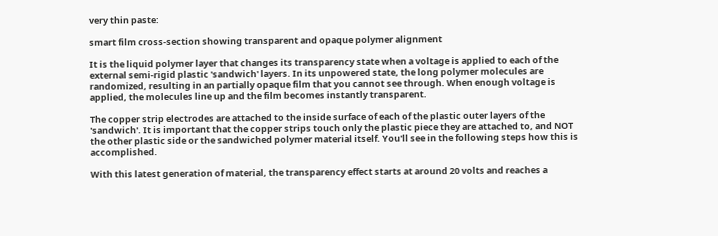very thin paste:

smart film cross-section showing transparent and opaque polymer alignment

It is the liquid polymer layer that changes its transparency state when a voltage is applied to each of the external semi-rigid plastic 'sandwich' layers. In its unpowered state, the long polymer molecules are randomized, resulting in an partially opaque film that you cannot see through. When enough voltage is applied, the molecules line up and the film becomes instantly transparent.

The copper strip electrodes are attached to the inside surface of each of the plastic outer layers of the 'sandwich'. It is important that the copper strips touch only the plastic piece they are attached to, and NOT the other plastic side or the sandwiched polymer material itself. You'll see in the following steps how this is accomplished.

With this latest generation of material, the transparency effect starts at around 20 volts and reaches a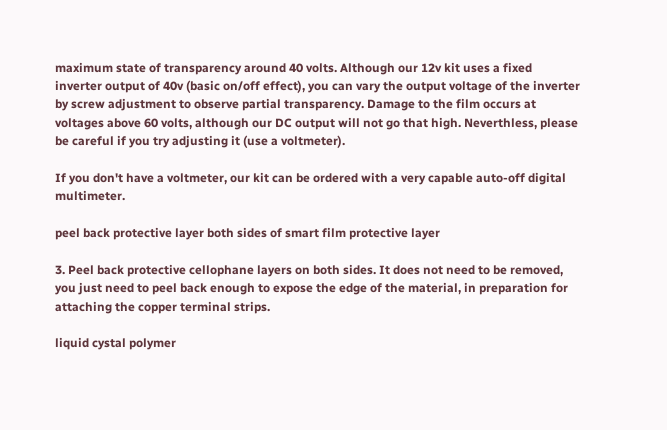maximum state of transparency around 40 volts. Although our 12v kit uses a fixed inverter output of 40v (basic on/off effect), you can vary the output voltage of the inverter by screw adjustment to observe partial transparency. Damage to the film occurs at voltages above 60 volts, although our DC output will not go that high. Neverthless, please be careful if you try adjusting it (use a voltmeter).

If you don't have a voltmeter, our kit can be ordered with a very capable auto-off digital multimeter.

peel back protective layer both sides of smart film protective layer

3. Peel back protective cellophane layers on both sides. It does not need to be removed, you just need to peel back enough to expose the edge of the material, in preparation for attaching the copper terminal strips.

liquid cystal polymer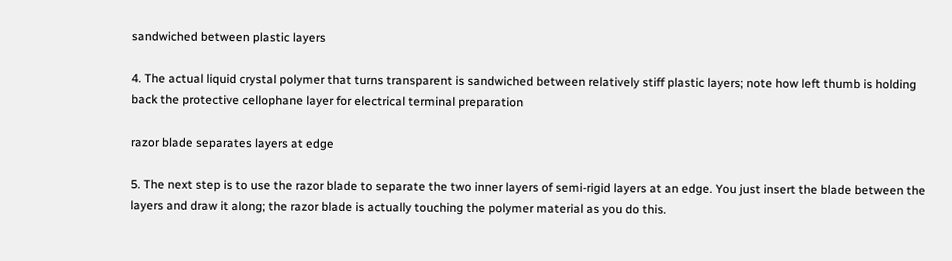sandwiched between plastic layers

4. The actual liquid crystal polymer that turns transparent is sandwiched between relatively stiff plastic layers; note how left thumb is holding back the protective cellophane layer for electrical terminal preparation

razor blade separates layers at edge

5. The next step is to use the razor blade to separate the two inner layers of semi-rigid layers at an edge. You just insert the blade between the layers and draw it along; the razor blade is actually touching the polymer material as you do this.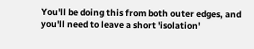You'll be doing this from both outer edges, and you'll need to leave a short 'isolation'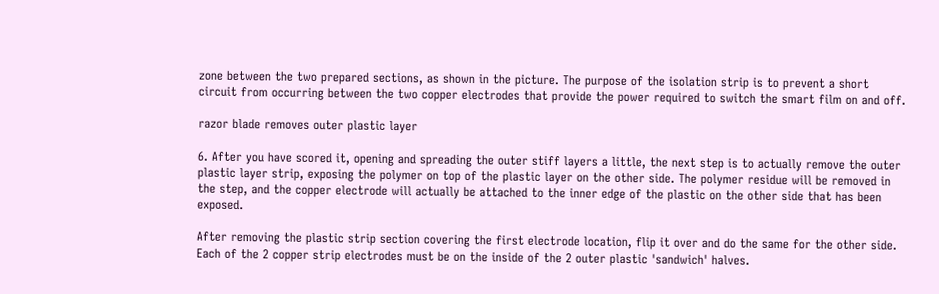zone between the two prepared sections, as shown in the picture. The purpose of the isolation strip is to prevent a short circuit from occurring between the two copper electrodes that provide the power required to switch the smart film on and off.

razor blade removes outer plastic layer

6. After you have scored it, opening and spreading the outer stiff layers a little, the next step is to actually remove the outer plastic layer strip, exposing the polymer on top of the plastic layer on the other side. The polymer residue will be removed in the step, and the copper electrode will actually be attached to the inner edge of the plastic on the other side that has been exposed.

After removing the plastic strip section covering the first electrode location, flip it over and do the same for the other side. Each of the 2 copper strip electrodes must be on the inside of the 2 outer plastic 'sandwich' halves.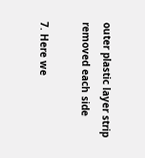outer plastic layer strip removed each side

7. Here we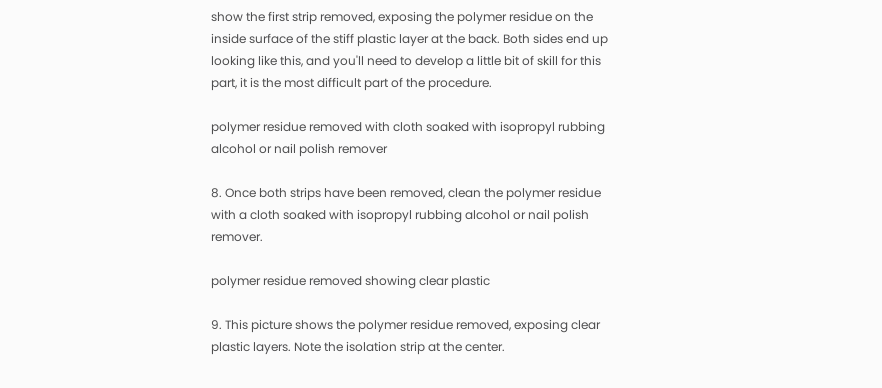show the first strip removed, exposing the polymer residue on the inside surface of the stiff plastic layer at the back. Both sides end up looking like this, and you'll need to develop a little bit of skill for this part, it is the most difficult part of the procedure.

polymer residue removed with cloth soaked with isopropyl rubbing alcohol or nail polish remover

8. Once both strips have been removed, clean the polymer residue with a cloth soaked with isopropyl rubbing alcohol or nail polish remover.

polymer residue removed showing clear plastic

9. This picture shows the polymer residue removed, exposing clear plastic layers. Note the isolation strip at the center.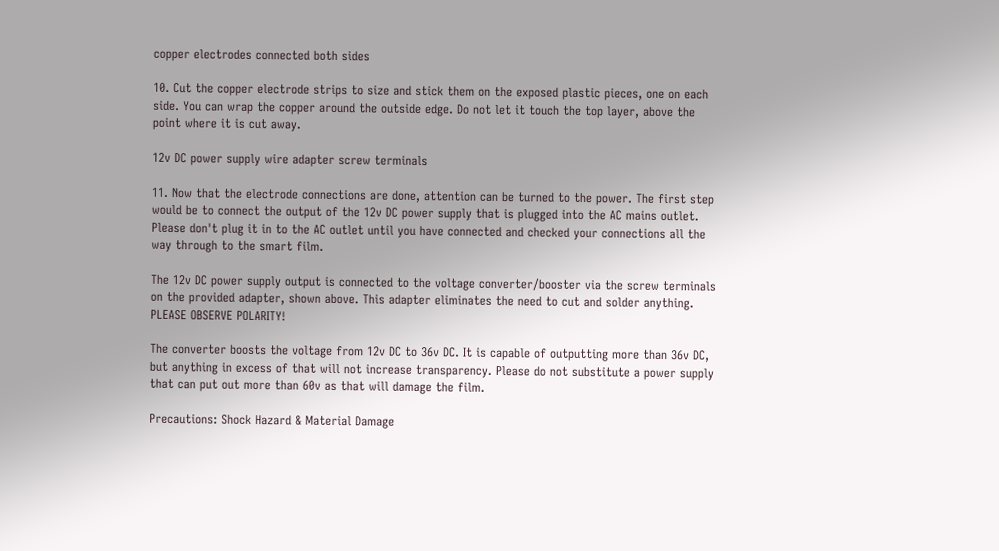copper electrodes connected both sides

10. Cut the copper electrode strips to size and stick them on the exposed plastic pieces, one on each side. You can wrap the copper around the outside edge. Do not let it touch the top layer, above the point where it is cut away.

12v DC power supply wire adapter screw terminals

11. Now that the electrode connections are done, attention can be turned to the power. The first step would be to connect the output of the 12v DC power supply that is plugged into the AC mains outlet. Please don't plug it in to the AC outlet until you have connected and checked your connections all the way through to the smart film.

The 12v DC power supply output is connected to the voltage converter/booster via the screw terminals on the provided adapter, shown above. This adapter eliminates the need to cut and solder anything. PLEASE OBSERVE POLARITY!

The converter boosts the voltage from 12v DC to 36v DC. It is capable of outputting more than 36v DC, but anything in excess of that will not increase transparency. Please do not substitute a power supply that can put out more than 60v as that will damage the film.

Precautions: Shock Hazard & Material Damage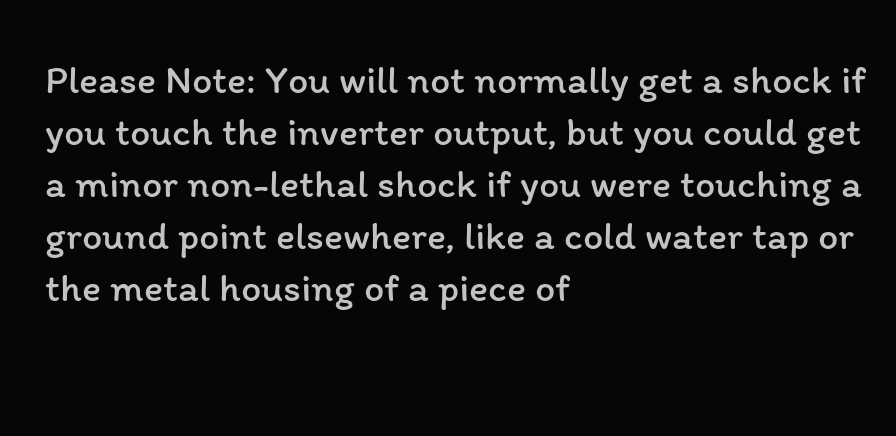Please Note: You will not normally get a shock if you touch the inverter output, but you could get a minor non-lethal shock if you were touching a ground point elsewhere, like a cold water tap or the metal housing of a piece of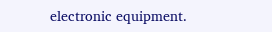electronic equipment.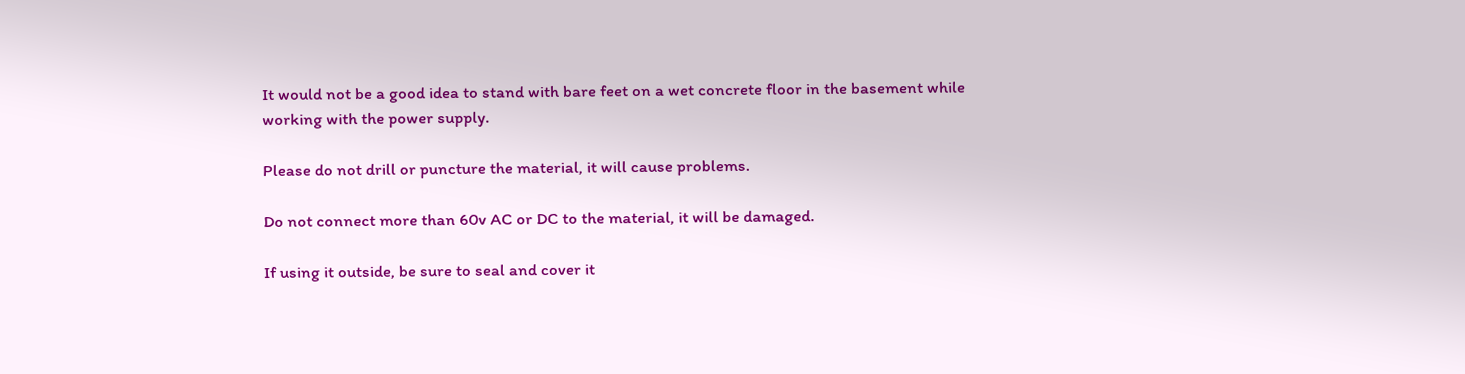It would not be a good idea to stand with bare feet on a wet concrete floor in the basement while working with the power supply.

Please do not drill or puncture the material, it will cause problems.

Do not connect more than 60v AC or DC to the material, it will be damaged.

If using it outside, be sure to seal and cover it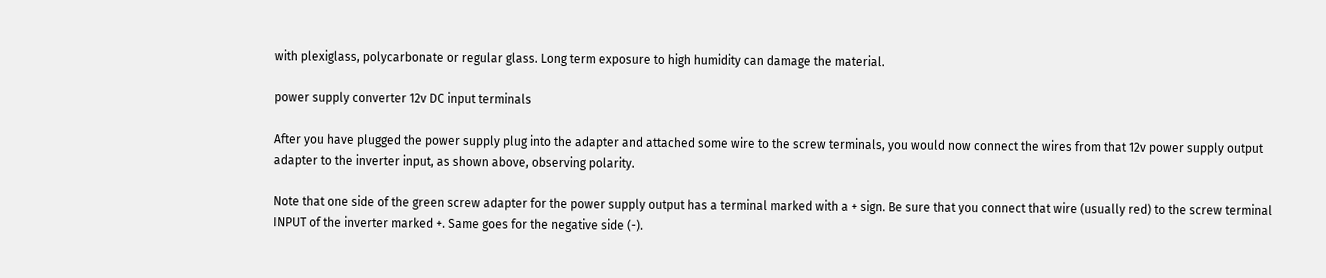with plexiglass, polycarbonate or regular glass. Long term exposure to high humidity can damage the material.

power supply converter 12v DC input terminals

After you have plugged the power supply plug into the adapter and attached some wire to the screw terminals, you would now connect the wires from that 12v power supply output adapter to the inverter input, as shown above, observing polarity.

Note that one side of the green screw adapter for the power supply output has a terminal marked with a + sign. Be sure that you connect that wire (usually red) to the screw terminal INPUT of the inverter marked +. Same goes for the negative side (-).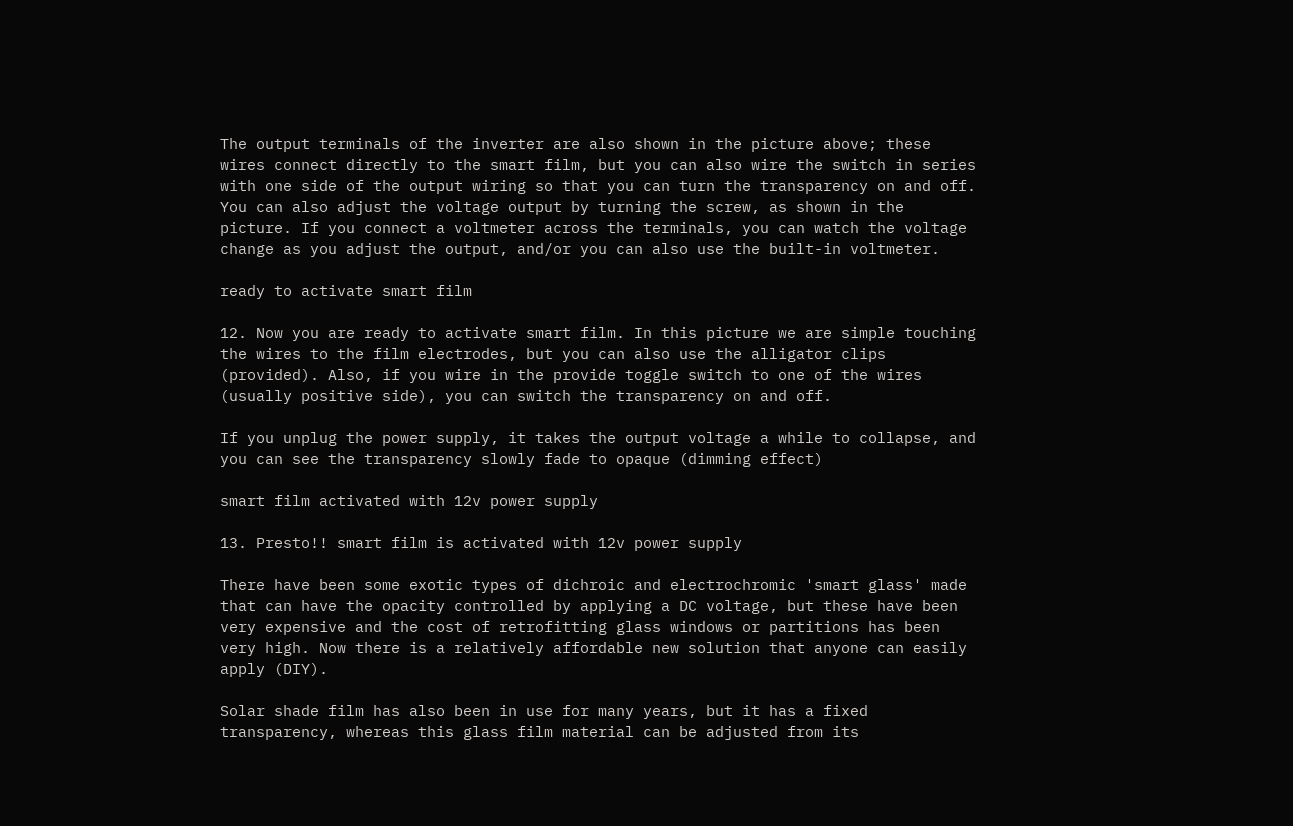The output terminals of the inverter are also shown in the picture above; these wires connect directly to the smart film, but you can also wire the switch in series with one side of the output wiring so that you can turn the transparency on and off. You can also adjust the voltage output by turning the screw, as shown in the picture. If you connect a voltmeter across the terminals, you can watch the voltage change as you adjust the output, and/or you can also use the built-in voltmeter.

ready to activate smart film

12. Now you are ready to activate smart film. In this picture we are simple touching the wires to the film electrodes, but you can also use the alligator clips (provided). Also, if you wire in the provide toggle switch to one of the wires (usually positive side), you can switch the transparency on and off.

If you unplug the power supply, it takes the output voltage a while to collapse, and you can see the transparency slowly fade to opaque (dimming effect)

smart film activated with 12v power supply

13. Presto!! smart film is activated with 12v power supply

There have been some exotic types of dichroic and electrochromic 'smart glass' made that can have the opacity controlled by applying a DC voltage, but these have been very expensive and the cost of retrofitting glass windows or partitions has been very high. Now there is a relatively affordable new solution that anyone can easily apply (DIY).

Solar shade film has also been in use for many years, but it has a fixed transparency, whereas this glass film material can be adjusted from its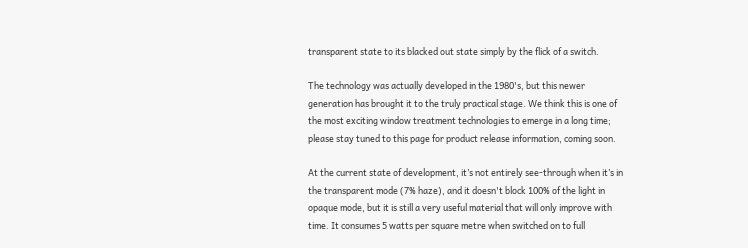transparent state to its blacked out state simply by the flick of a switch.

The technology was actually developed in the 1980's, but this newer generation has brought it to the truly practical stage. We think this is one of the most exciting window treatment technologies to emerge in a long time; please stay tuned to this page for product release information, coming soon.

At the current state of development, it’s not entirely see-through when it’s in the transparent mode (7% haze), and it doesn't block 100% of the light in opaque mode, but it is still a very useful material that will only improve with time. It consumes 5 watts per square metre when switched on to full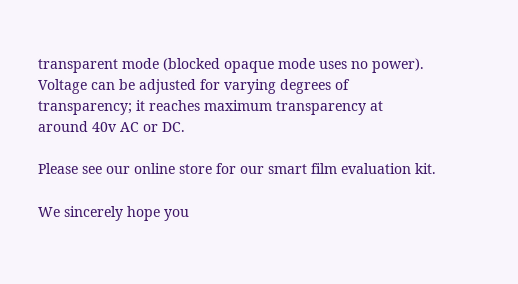transparent mode (blocked opaque mode uses no power). Voltage can be adjusted for varying degrees of transparency; it reaches maximum transparency at around 40v AC or DC.

Please see our online store for our smart film evaluation kit.

We sincerely hope you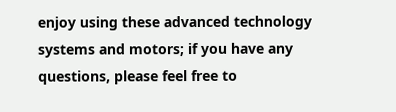enjoy using these advanced technology systems and motors; if you have any questions, please feel free to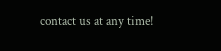contact us at any time!